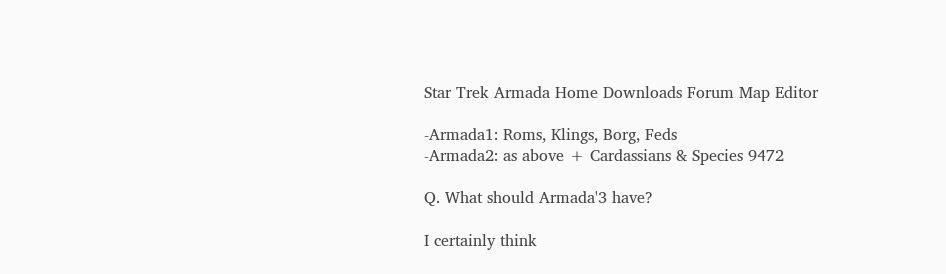Star Trek Armada Home Downloads Forum Map Editor

-Armada1: Roms, Klings, Borg, Feds
-Armada2: as above + Cardassians & Species 9472

Q. What should Armada'3 have?

I certainly think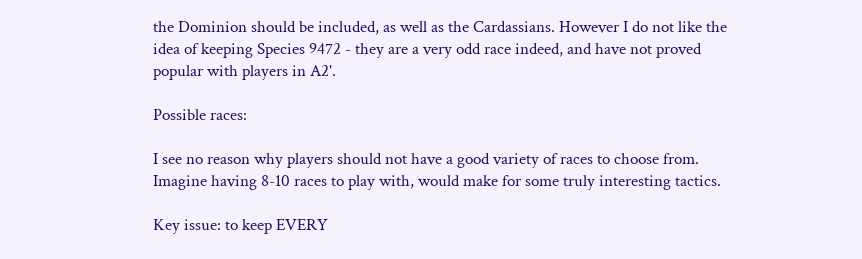the Dominion should be included, as well as the Cardassians. However I do not like the idea of keeping Species 9472 - they are a very odd race indeed, and have not proved popular with players in A2'.

Possible races:

I see no reason why players should not have a good variety of races to choose from. Imagine having 8-10 races to play with, would make for some truly interesting tactics.

Key issue: to keep EVERY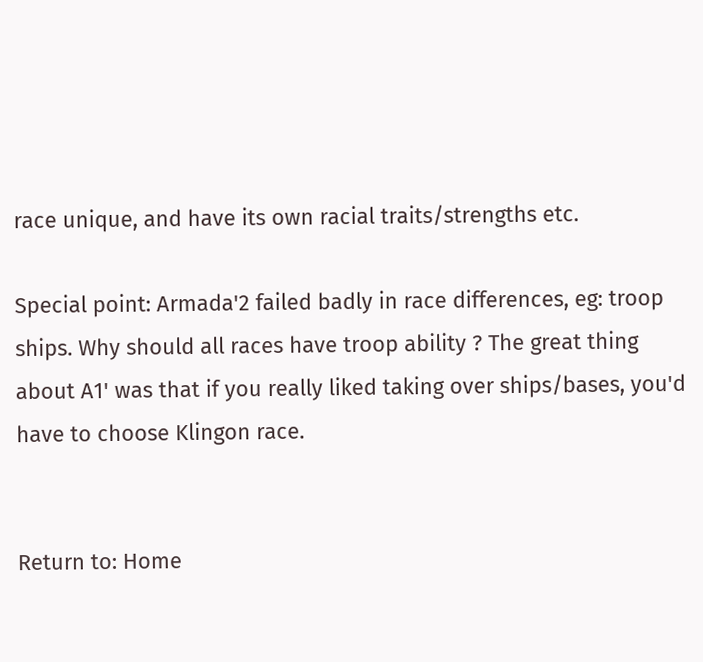race unique, and have its own racial traits/strengths etc.

Special point: Armada'2 failed badly in race differences, eg: troop ships. Why should all races have troop ability ? The great thing about A1' was that if you really liked taking over ships/bases, you'd have to choose Klingon race.


Return to: Home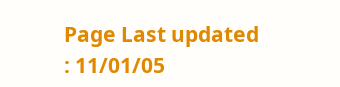Page Last updated  : 11/01/05